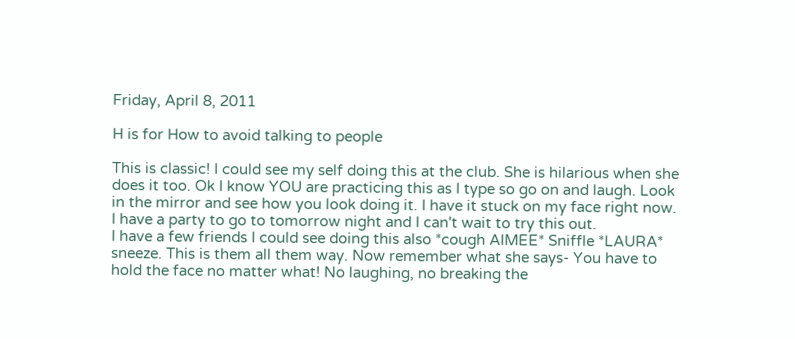Friday, April 8, 2011

H is for How to avoid talking to people

This is classic! I could see my self doing this at the club. She is hilarious when she does it too. Ok I know YOU are practicing this as I type so go on and laugh. Look in the mirror and see how you look doing it. I have it stuck on my face right now. I have a party to go to tomorrow night and I can't wait to try this out.
I have a few friends I could see doing this also *cough AIMEE* Sniffle *LAURA* sneeze. This is them all them way. Now remember what she says- You have to hold the face no matter what! No laughing, no breaking the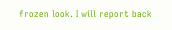frozen look. I will report back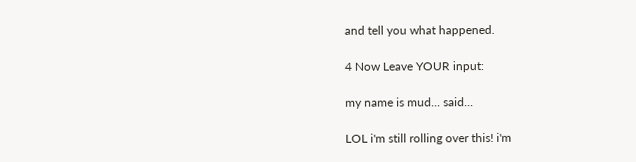and tell you what happened.

4 Now Leave YOUR input:

my name is mud... said...

LOL i'm still rolling over this! i'm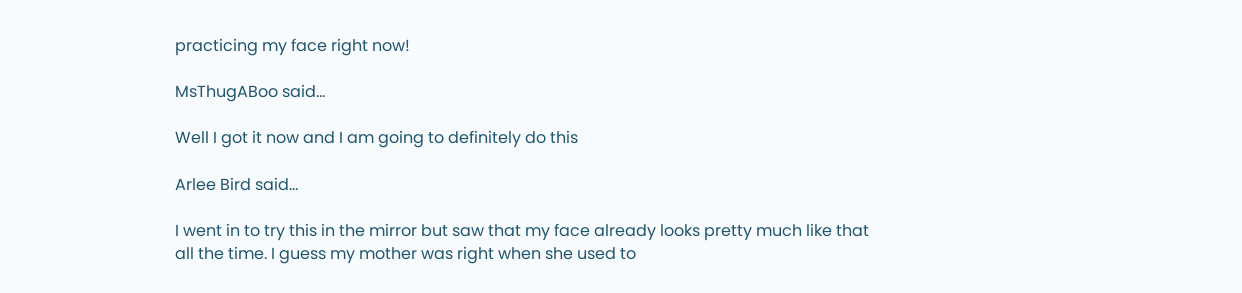practicing my face right now!

MsThugABoo said...

Well I got it now and I am going to definitely do this

Arlee Bird said...

I went in to try this in the mirror but saw that my face already looks pretty much like that all the time. I guess my mother was right when she used to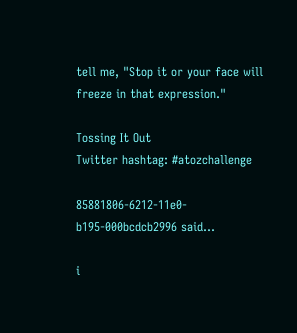tell me, "Stop it or your face will freeze in that expression."

Tossing It Out
Twitter hashtag: #atozchallenge

85881806-6212-11e0-b195-000bcdcb2996 said...

i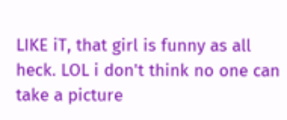LIKE iT, that girl is funny as all heck. LOL i don't think no one can take a picture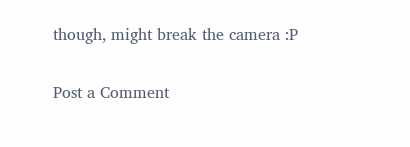though, might break the camera :P

Post a Comment